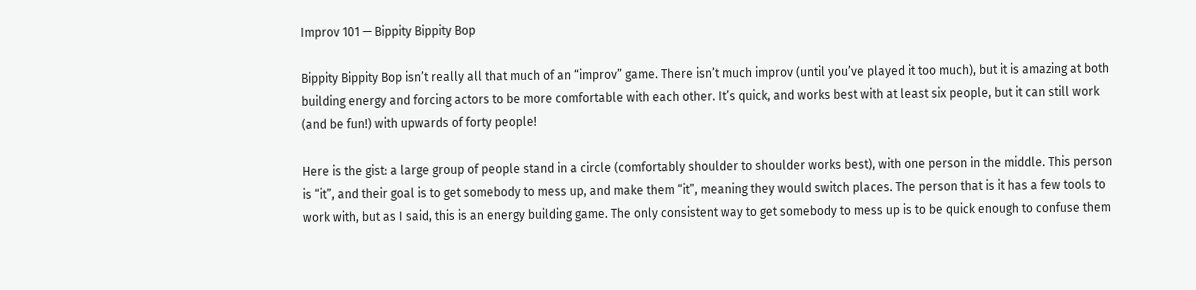Improv 101 — Bippity Bippity Bop

Bippity Bippity Bop isn’t really all that much of an “improv” game. There isn’t much improv (until you’ve played it too much), but it is amazing at both building energy and forcing actors to be more comfortable with each other. It’s quick, and works best with at least six people, but it can still work (and be fun!) with upwards of forty people!

Here is the gist: a large group of people stand in a circle (comfortably shoulder to shoulder works best), with one person in the middle. This person is “it”, and their goal is to get somebody to mess up, and make them “it”, meaning they would switch places. The person that is it has a few tools to work with, but as I said, this is an energy building game. The only consistent way to get somebody to mess up is to be quick enough to confuse them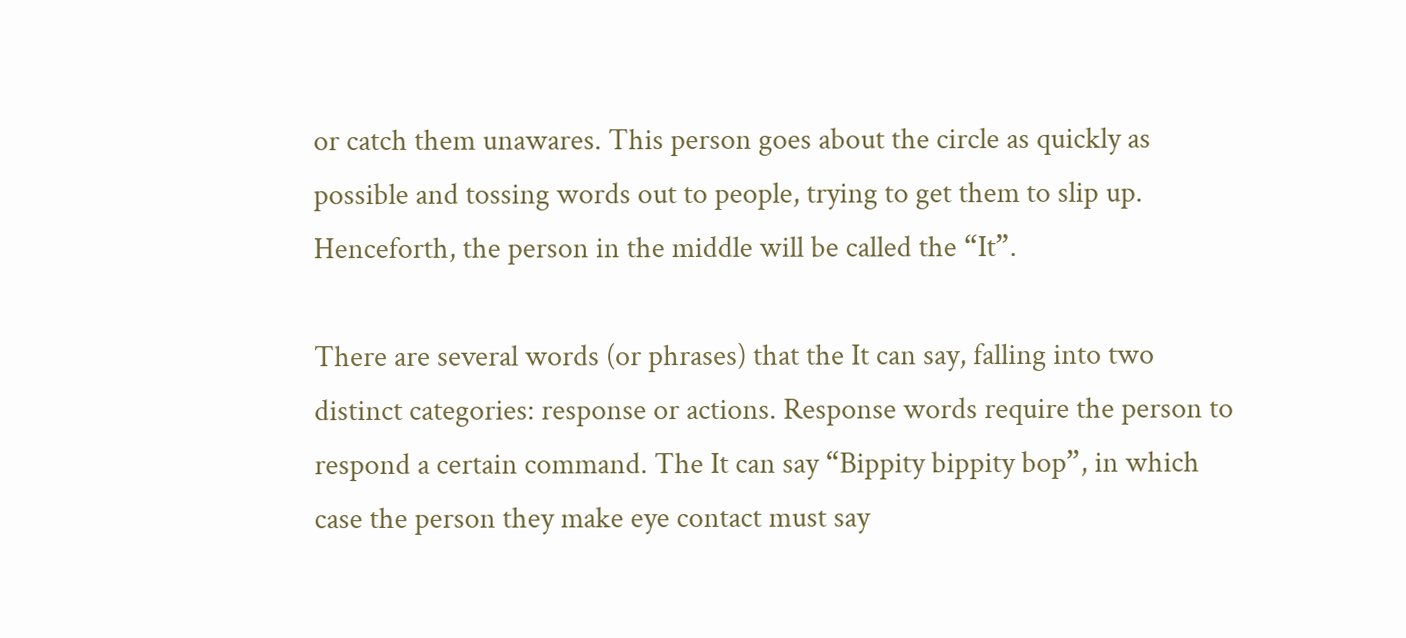or catch them unawares. This person goes about the circle as quickly as possible and tossing words out to people, trying to get them to slip up. Henceforth, the person in the middle will be called the “It”.

There are several words (or phrases) that the It can say, falling into two distinct categories: response or actions. Response words require the person to respond a certain command. The It can say “Bippity bippity bop”, in which case the person they make eye contact must say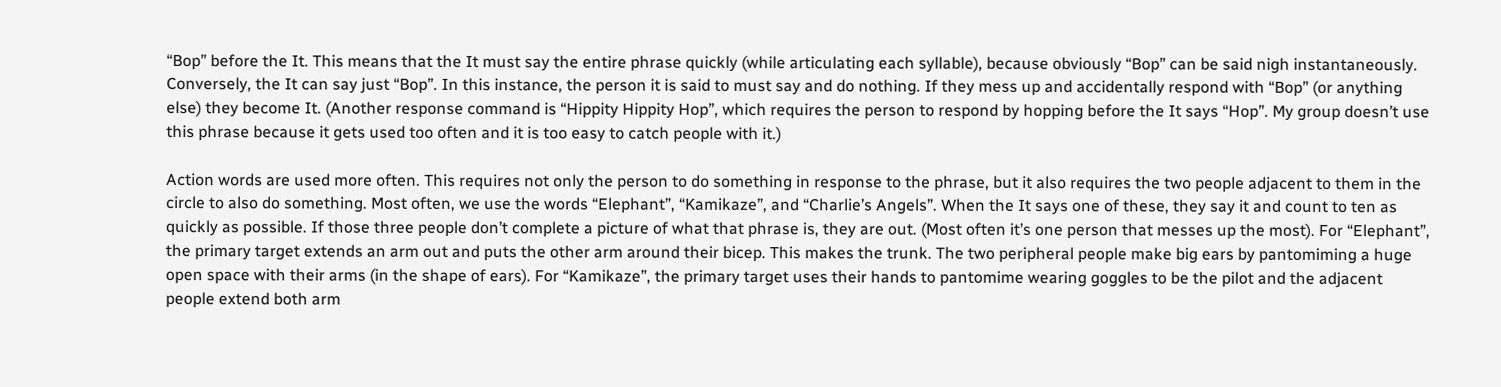“Bop” before the It. This means that the It must say the entire phrase quickly (while articulating each syllable), because obviously “Bop” can be said nigh instantaneously. Conversely, the It can say just “Bop”. In this instance, the person it is said to must say and do nothing. If they mess up and accidentally respond with “Bop” (or anything else) they become It. (Another response command is “Hippity Hippity Hop”, which requires the person to respond by hopping before the It says “Hop”. My group doesn’t use this phrase because it gets used too often and it is too easy to catch people with it.)

Action words are used more often. This requires not only the person to do something in response to the phrase, but it also requires the two people adjacent to them in the circle to also do something. Most often, we use the words “Elephant”, “Kamikaze”, and “Charlie’s Angels”. When the It says one of these, they say it and count to ten as quickly as possible. If those three people don’t complete a picture of what that phrase is, they are out. (Most often it’s one person that messes up the most). For “Elephant”, the primary target extends an arm out and puts the other arm around their bicep. This makes the trunk. The two peripheral people make big ears by pantomiming a huge open space with their arms (in the shape of ears). For “Kamikaze”, the primary target uses their hands to pantomime wearing goggles to be the pilot and the adjacent people extend both arm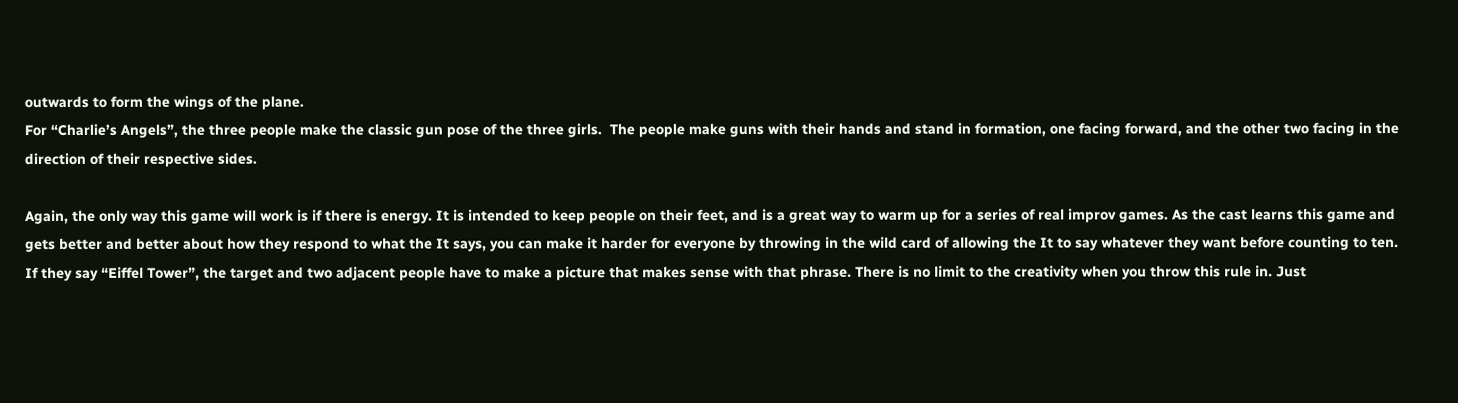outwards to form the wings of the plane.
For “Charlie’s Angels”, the three people make the classic gun pose of the three girls.  The people make guns with their hands and stand in formation, one facing forward, and the other two facing in the direction of their respective sides.

Again, the only way this game will work is if there is energy. It is intended to keep people on their feet, and is a great way to warm up for a series of real improv games. As the cast learns this game and gets better and better about how they respond to what the It says, you can make it harder for everyone by throwing in the wild card of allowing the It to say whatever they want before counting to ten. If they say “Eiffel Tower”, the target and two adjacent people have to make a picture that makes sense with that phrase. There is no limit to the creativity when you throw this rule in. Just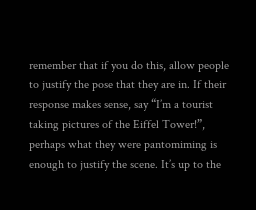remember that if you do this, allow people to justify the pose that they are in. If their response makes sense, say “I’m a tourist taking pictures of the Eiffel Tower!”, perhaps what they were pantomiming is enough to justify the scene. It’s up to the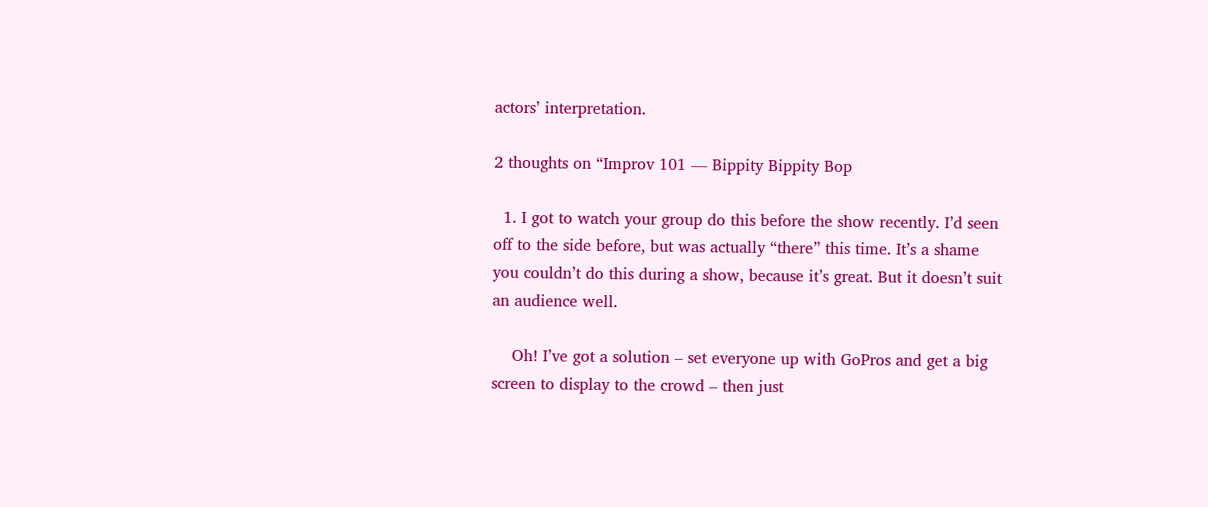actors’ interpretation.

2 thoughts on “Improv 101 — Bippity Bippity Bop

  1. I got to watch your group do this before the show recently. I’d seen off to the side before, but was actually “there” this time. It’s a shame you couldn’t do this during a show, because it’s great. But it doesn’t suit an audience well.

    Oh! I’ve got a solution – set everyone up with GoPros and get a big screen to display to the crowd – then just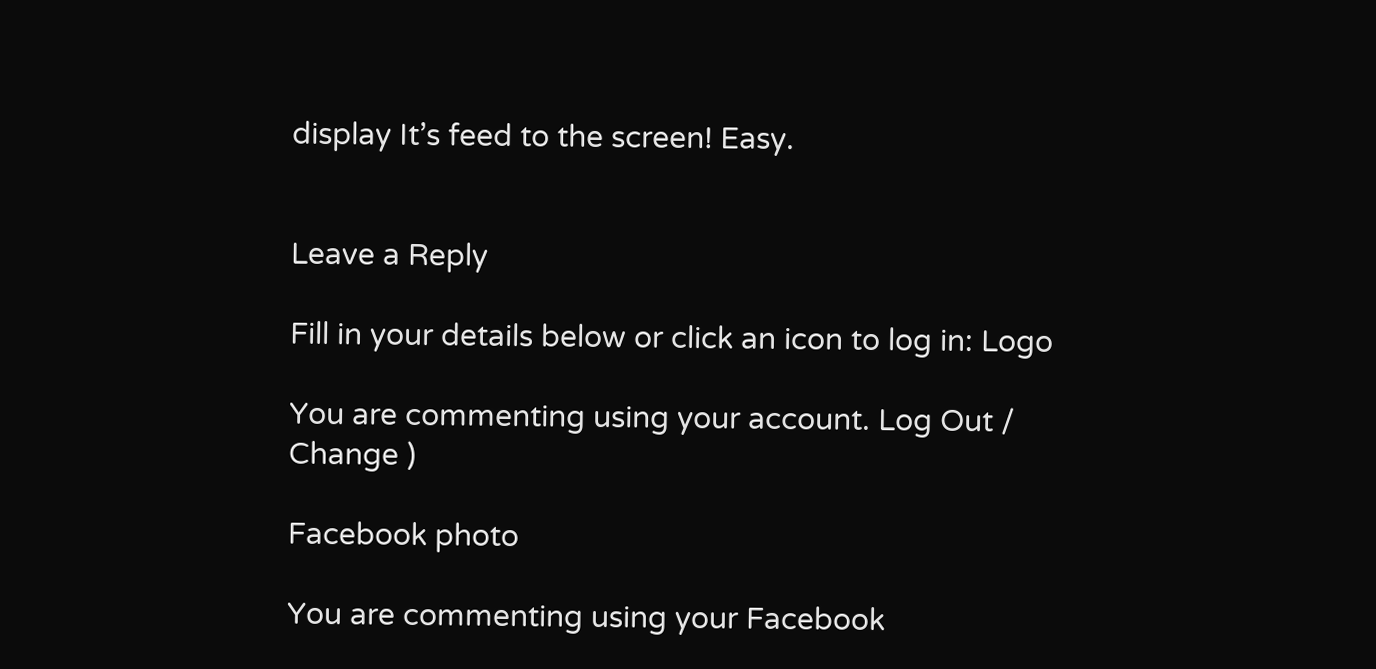display It’s feed to the screen! Easy.


Leave a Reply

Fill in your details below or click an icon to log in: Logo

You are commenting using your account. Log Out /  Change )

Facebook photo

You are commenting using your Facebook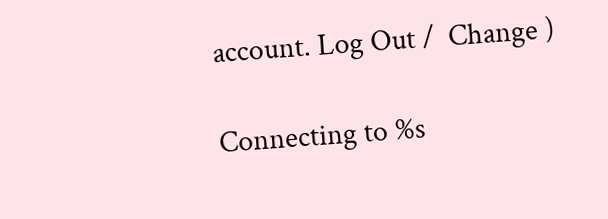account. Log Out /  Change )

Connecting to %s